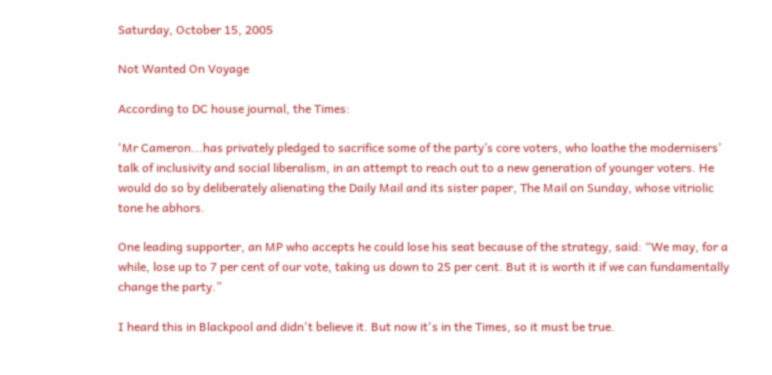Saturday, October 15, 2005

Not Wanted On Voyage

According to DC house journal, the Times:

'Mr Cameron...has privately pledged to sacrifice some of the party’s core voters, who loathe the modernisers’ talk of inclusivity and social liberalism, in an attempt to reach out to a new generation of younger voters. He would do so by deliberately alienating the Daily Mail and its sister paper, The Mail on Sunday, whose vitriolic tone he abhors.

One leading supporter, an MP who accepts he could lose his seat because of the strategy, said: “We may, for a while, lose up to 7 per cent of our vote, taking us down to 25 per cent. But it is worth it if we can fundamentally change the party.”

I heard this in Blackpool and didn't believe it. But now it's in the Times, so it must be true.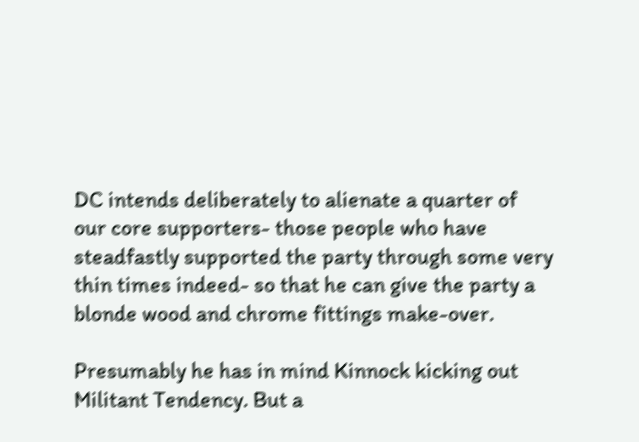DC intends deliberately to alienate a quarter of our core supporters- those people who have steadfastly supported the party through some very thin times indeed- so that he can give the party a blonde wood and chrome fittings make-over.

Presumably he has in mind Kinnock kicking out Militant Tendency. But a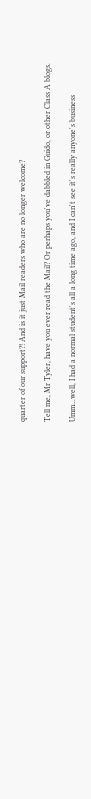quarter of our support?! And is it just Mail readers who are no longer welcome?

Tell me, Mr Tyler, have you ever read the Mail? Or perhaps you've dabbled in Guido, or other Class A blogs.

Umm...well, I had a normal student's all a long time ago, and I can't see it's really anyone's business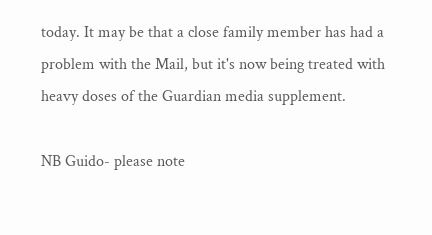today. It may be that a close family member has had a problem with the Mail, but it's now being treated with heavy doses of the Guardian media supplement.

NB Guido- please note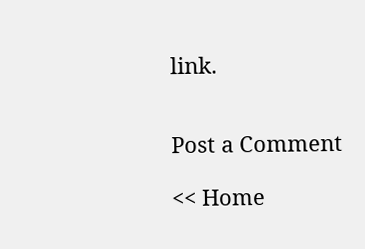link.


Post a Comment

<< Home